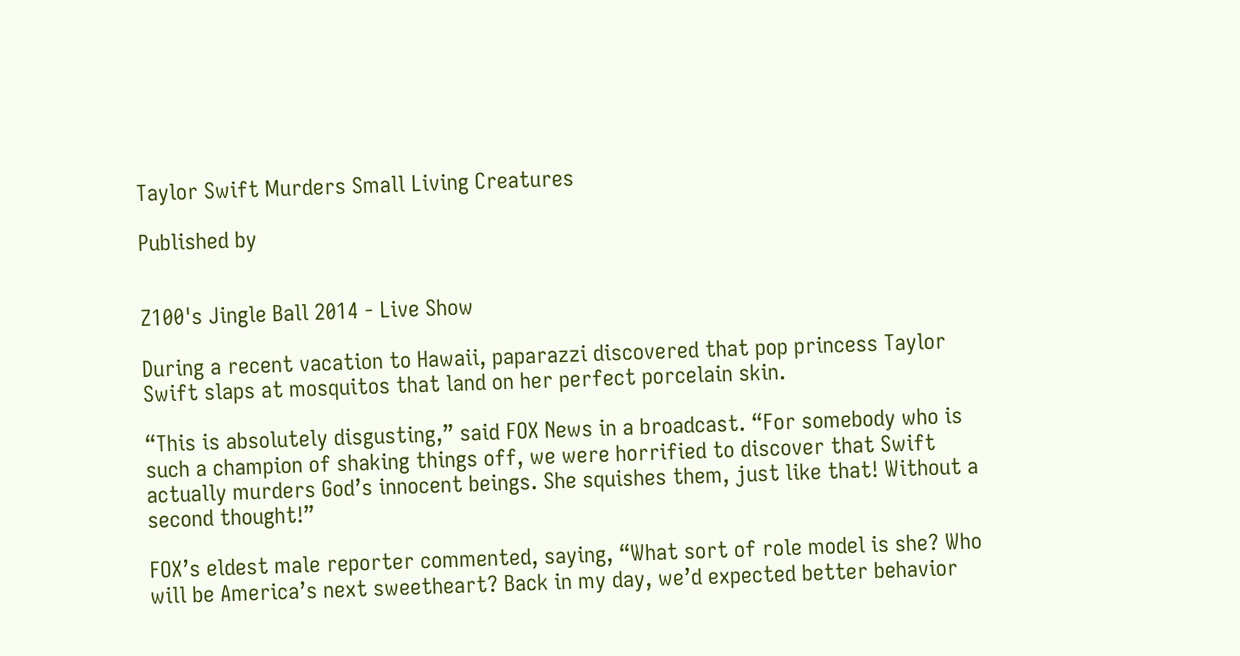Taylor Swift Murders Small Living Creatures

Published by


Z100's Jingle Ball 2014 - Live Show

During a recent vacation to Hawaii, paparazzi discovered that pop princess Taylor Swift slaps at mosquitos that land on her perfect porcelain skin.

“This is absolutely disgusting,” said FOX News in a broadcast. “For somebody who is such a champion of shaking things off, we were horrified to discover that Swift actually murders God’s innocent beings. She squishes them, just like that! Without a second thought!”

FOX’s eldest male reporter commented, saying, “What sort of role model is she? Who will be America’s next sweetheart? Back in my day, we’d expected better behavior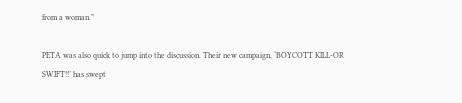from a woman.”

PETA was also quick to jump into the discussion. Their new campaign, ‘BOYCOTT KILL-OR SWIFT!!’ has swept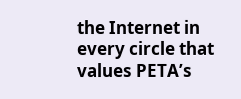the Internet in every circle that values PETA’s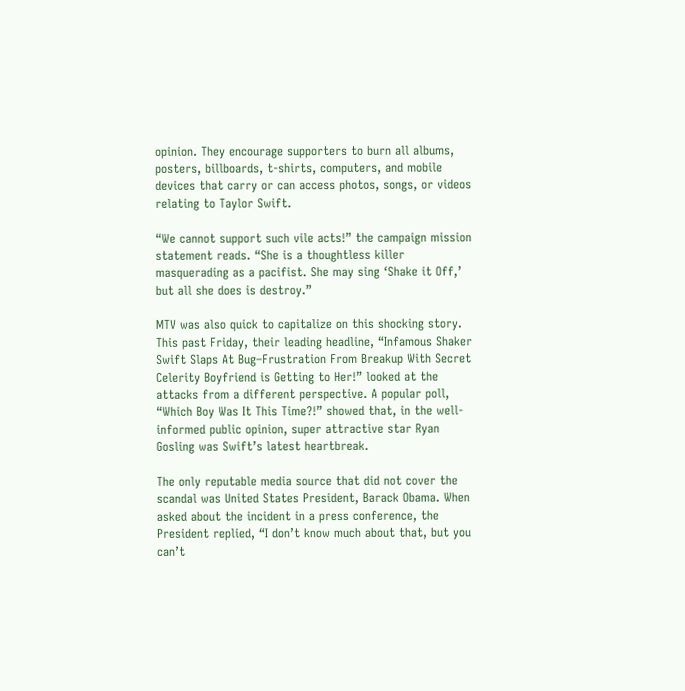opinion. They encourage supporters to burn all albums, posters, billboards, t-shirts, computers, and mobile devices that carry or can access photos, songs, or videos relating to Taylor Swift.

“We cannot support such vile acts!” the campaign mission statement reads. “She is a thoughtless killer masquerading as a pacifist. She may sing ‘Shake it Off,’ but all she does is destroy.”

MTV was also quick to capitalize on this shocking story. This past Friday, their leading headline, “Infamous Shaker Swift Slaps At Bug–Frustration From Breakup With Secret Celerity Boyfriend is Getting to Her!” looked at the attacks from a different perspective. A popular poll, “Which Boy Was It This Time?!” showed that, in the well-informed public opinion, super attractive star Ryan Gosling was Swift’s latest heartbreak.

The only reputable media source that did not cover the scandal was United States President, Barack Obama. When asked about the incident in a press conference, the President replied, “I don’t know much about that, but you can’t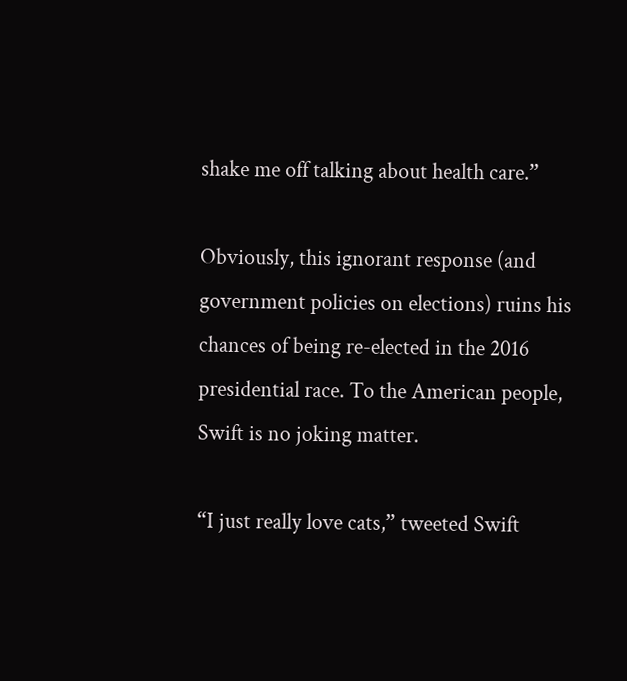shake me off talking about health care.”

Obviously, this ignorant response (and government policies on elections) ruins his chances of being re-elected in the 2016 presidential race. To the American people, Swift is no joking matter.

“I just really love cats,” tweeted Swift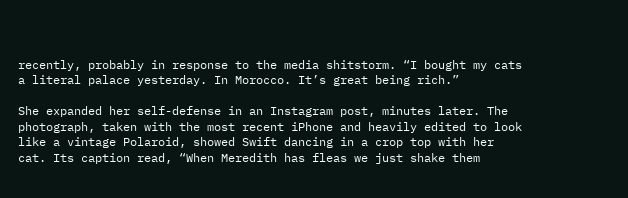recently, probably in response to the media shitstorm. “I bought my cats a literal palace yesterday. In Morocco. It’s great being rich.”

She expanded her self-defense in an Instagram post, minutes later. The photograph, taken with the most recent iPhone and heavily edited to look like a vintage Polaroid, showed Swift dancing in a crop top with her cat. Its caption read, “When Meredith has fleas we just shake them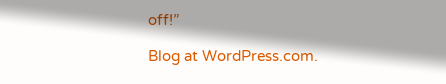off!”

Blog at WordPress.com.